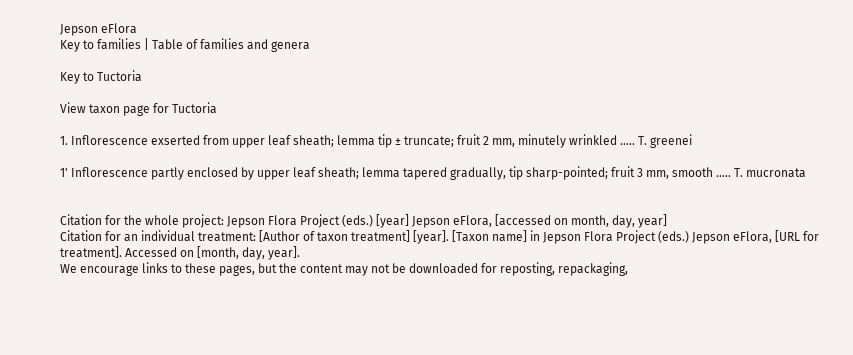Jepson eFlora
Key to families | Table of families and genera

Key to Tuctoria

View taxon page for Tuctoria

1. Inflorescence exserted from upper leaf sheath; lemma tip ± truncate; fruit 2 mm, minutely wrinkled ..... T. greenei

1' Inflorescence partly enclosed by upper leaf sheath; lemma tapered gradually, tip sharp-pointed; fruit 3 mm, smooth ..... T. mucronata


Citation for the whole project: Jepson Flora Project (eds.) [year] Jepson eFlora, [accessed on month, day, year]
Citation for an individual treatment: [Author of taxon treatment] [year]. [Taxon name] in Jepson Flora Project (eds.) Jepson eFlora, [URL for treatment]. Accessed on [month, day, year].
We encourage links to these pages, but the content may not be downloaded for reposting, repackaging,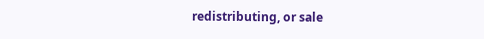redistributing, or sale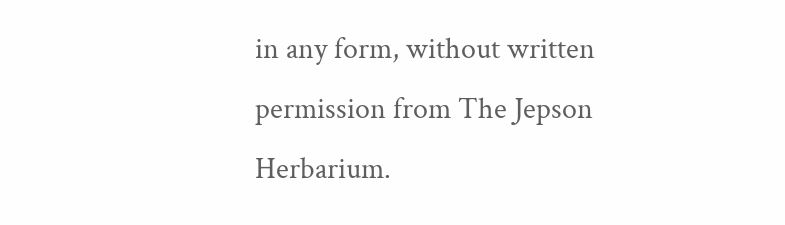in any form, without written permission from The Jepson Herbarium.